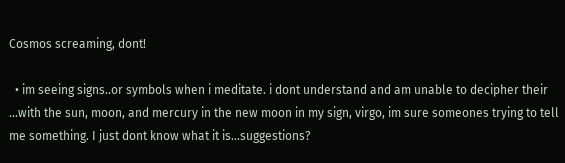Cosmos screaming, dont!

  • im seeing signs..or symbols when i meditate. i dont understand and am unable to decipher their ...with the sun, moon, and mercury in the new moon in my sign, virgo, im sure someones trying to tell me something. I just dont know what it is...suggestions?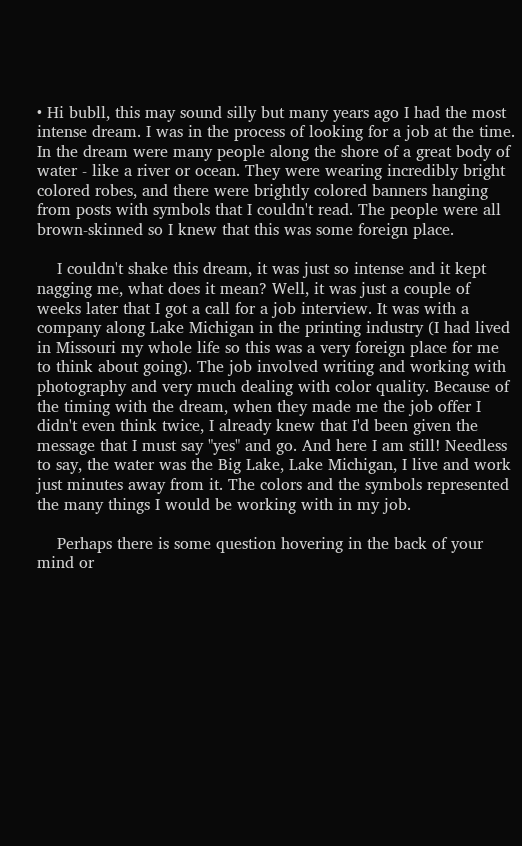• Hi bubll, this may sound silly but many years ago I had the most intense dream. I was in the process of looking for a job at the time. In the dream were many people along the shore of a great body of water - like a river or ocean. They were wearing incredibly bright colored robes, and there were brightly colored banners hanging from posts with symbols that I couldn't read. The people were all brown-skinned so I knew that this was some foreign place.

    I couldn't shake this dream, it was just so intense and it kept nagging me, what does it mean? Well, it was just a couple of weeks later that I got a call for a job interview. It was with a company along Lake Michigan in the printing industry (I had lived in Missouri my whole life so this was a very foreign place for me to think about going). The job involved writing and working with photography and very much dealing with color quality. Because of the timing with the dream, when they made me the job offer I didn't even think twice, I already knew that I'd been given the message that I must say "yes" and go. And here I am still! Needless to say, the water was the Big Lake, Lake Michigan, I live and work just minutes away from it. The colors and the symbols represented the many things I would be working with in my job.

    Perhaps there is some question hovering in the back of your mind or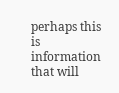perhaps this is information that will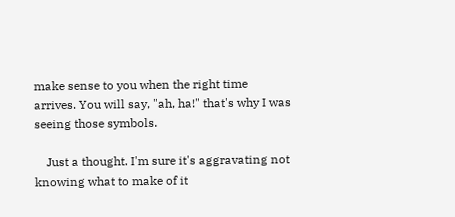make sense to you when the right time arrives. You will say, "ah, ha!" that's why I was seeing those symbols.

    Just a thought. I'm sure it's aggravating not knowing what to make of it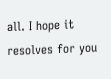all. I hope it resolves for you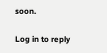soon.

Log in to reply